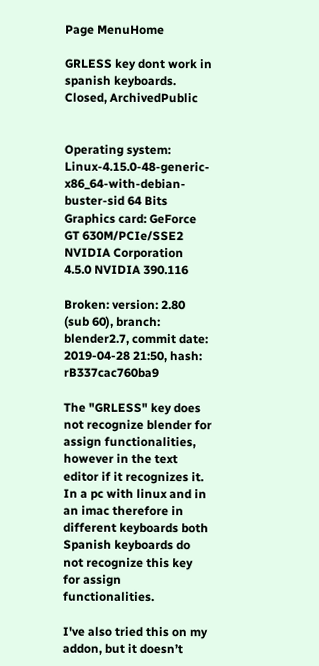Page MenuHome

GRLESS key dont work in spanish keyboards.
Closed, ArchivedPublic


Operating system: Linux-4.15.0-48-generic-x86_64-with-debian-buster-sid 64 Bits
Graphics card: GeForce GT 630M/PCIe/SSE2 NVIDIA Corporation 4.5.0 NVIDIA 390.116

Broken: version: 2.80 (sub 60), branch: blender2.7, commit date: 2019-04-28 21:50, hash: rB337cac760ba9

The "GRLESS" key does not recognize blender for assign functionalities, however in the text editor if it recognizes it. In a pc with linux and in an imac therefore in different keyboards both Spanish keyboards do not recognize this key for assign functionalities.

I've also tried this on my addon, but it doesn’t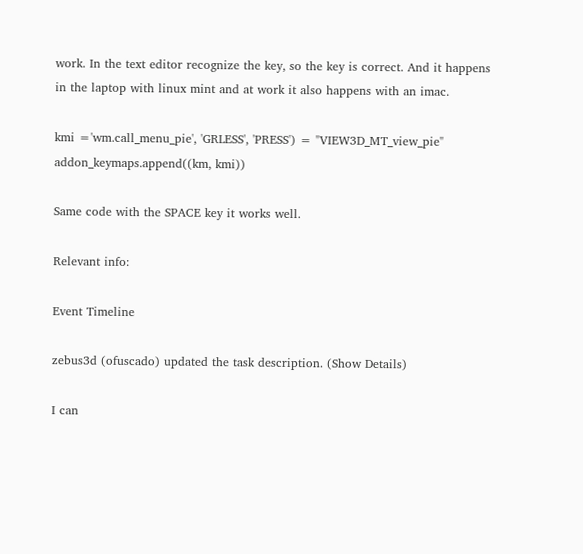work. In the text editor recognize the key, so the key is correct. And it happens in the laptop with linux mint and at work it also happens with an imac.

kmi ='wm.call_menu_pie', 'GRLESS', 'PRESS') = "VIEW3D_MT_view_pie"
addon_keymaps.append((km, kmi))

Same code with the SPACE key it works well.

Relevant info:

Event Timeline

zebus3d (ofuscado) updated the task description. (Show Details)

I can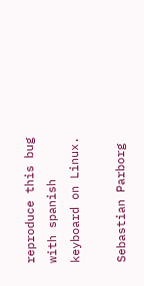reproduce this bug with spanish keyboard on Linux.

Sebastian Parborg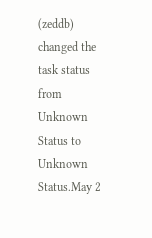(zeddb) changed the task status from Unknown Status to Unknown Status.May 2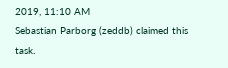2019, 11:10 AM
Sebastian Parborg (zeddb) claimed this task.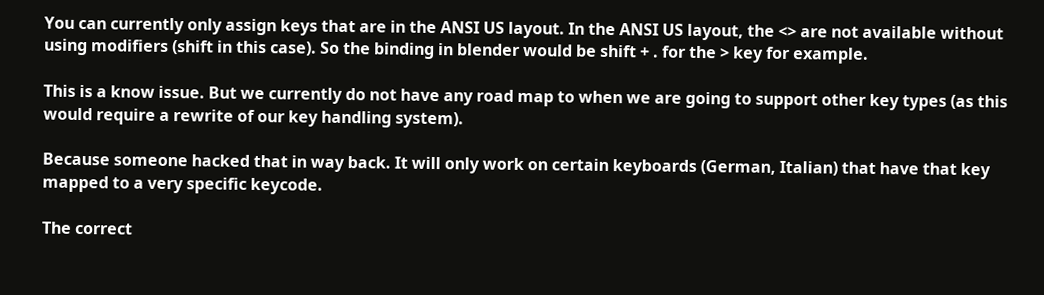You can currently only assign keys that are in the ANSI US layout. In the ANSI US layout, the <> are not available without using modifiers (shift in this case). So the binding in blender would be shift + . for the > key for example.

This is a know issue. But we currently do not have any road map to when we are going to support other key types (as this would require a rewrite of our key handling system).

Because someone hacked that in way back. It will only work on certain keyboards (German, Italian) that have that key mapped to a very specific keycode.

The correct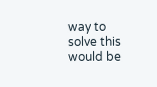way to solve this would be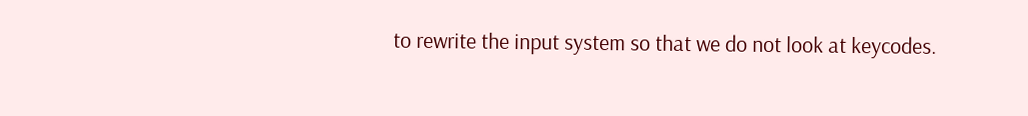to rewrite the input system so that we do not look at keycodes.